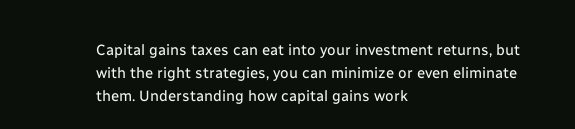Capital gains taxes can eat into your investment returns, but with the right strategies, you can minimize or even eliminate them. Understanding how capital gains work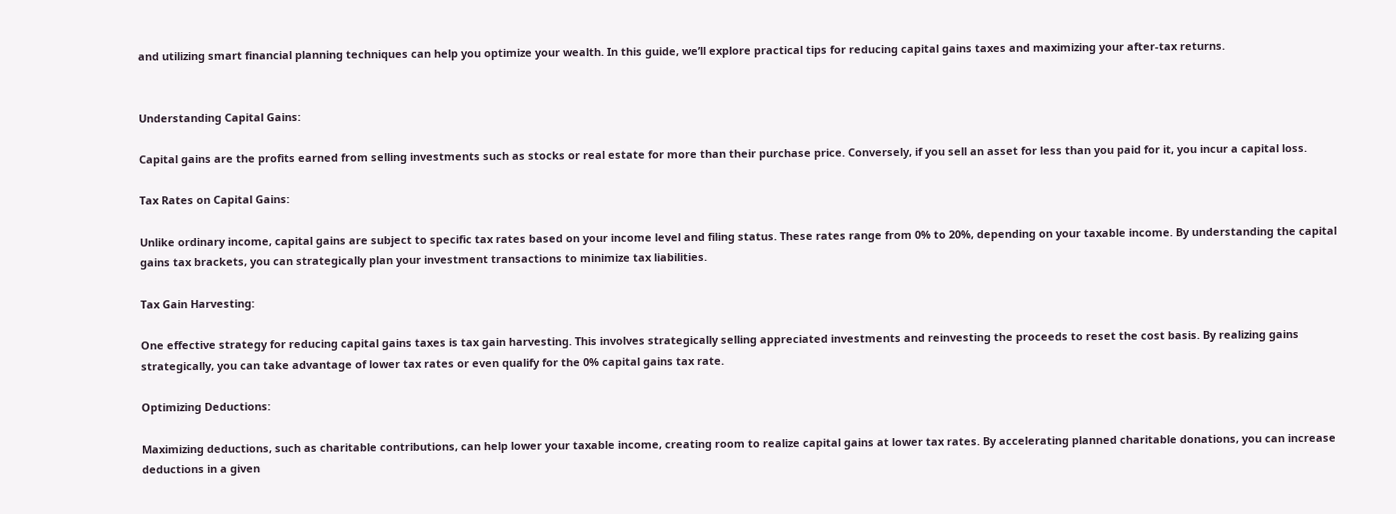and utilizing smart financial planning techniques can help you optimize your wealth. In this guide, we’ll explore practical tips for reducing capital gains taxes and maximizing your after-tax returns.


Understanding Capital Gains:

Capital gains are the profits earned from selling investments such as stocks or real estate for more than their purchase price. Conversely, if you sell an asset for less than you paid for it, you incur a capital loss.

Tax Rates on Capital Gains:

Unlike ordinary income, capital gains are subject to specific tax rates based on your income level and filing status. These rates range from 0% to 20%, depending on your taxable income. By understanding the capital gains tax brackets, you can strategically plan your investment transactions to minimize tax liabilities.

Tax Gain Harvesting:

One effective strategy for reducing capital gains taxes is tax gain harvesting. This involves strategically selling appreciated investments and reinvesting the proceeds to reset the cost basis. By realizing gains strategically, you can take advantage of lower tax rates or even qualify for the 0% capital gains tax rate.

Optimizing Deductions:

Maximizing deductions, such as charitable contributions, can help lower your taxable income, creating room to realize capital gains at lower tax rates. By accelerating planned charitable donations, you can increase deductions in a given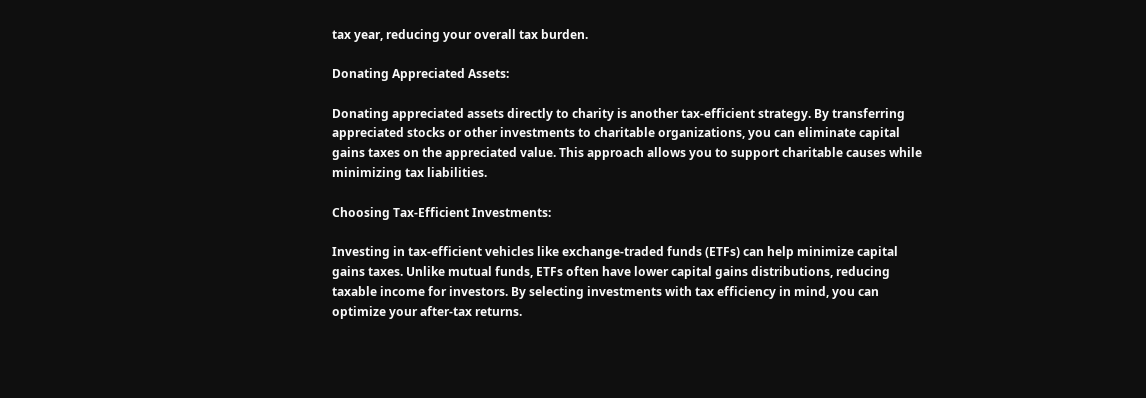tax year, reducing your overall tax burden.

Donating Appreciated Assets:

Donating appreciated assets directly to charity is another tax-efficient strategy. By transferring appreciated stocks or other investments to charitable organizations, you can eliminate capital gains taxes on the appreciated value. This approach allows you to support charitable causes while minimizing tax liabilities.

Choosing Tax-Efficient Investments:

Investing in tax-efficient vehicles like exchange-traded funds (ETFs) can help minimize capital gains taxes. Unlike mutual funds, ETFs often have lower capital gains distributions, reducing taxable income for investors. By selecting investments with tax efficiency in mind, you can optimize your after-tax returns.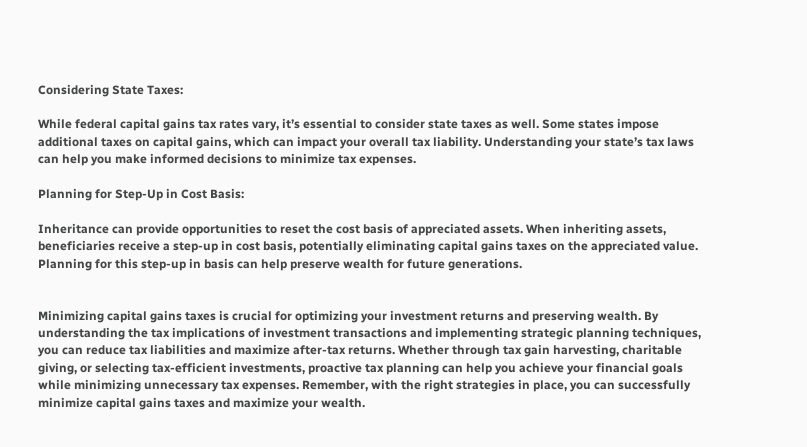Considering State Taxes:

While federal capital gains tax rates vary, it’s essential to consider state taxes as well. Some states impose additional taxes on capital gains, which can impact your overall tax liability. Understanding your state’s tax laws can help you make informed decisions to minimize tax expenses.

Planning for Step-Up in Cost Basis:

Inheritance can provide opportunities to reset the cost basis of appreciated assets. When inheriting assets, beneficiaries receive a step-up in cost basis, potentially eliminating capital gains taxes on the appreciated value. Planning for this step-up in basis can help preserve wealth for future generations.


Minimizing capital gains taxes is crucial for optimizing your investment returns and preserving wealth. By understanding the tax implications of investment transactions and implementing strategic planning techniques, you can reduce tax liabilities and maximize after-tax returns. Whether through tax gain harvesting, charitable giving, or selecting tax-efficient investments, proactive tax planning can help you achieve your financial goals while minimizing unnecessary tax expenses. Remember, with the right strategies in place, you can successfully minimize capital gains taxes and maximize your wealth.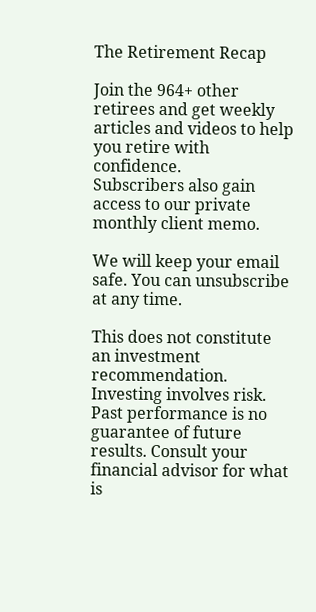The Retirement Recap

Join the 964+ other retirees and get weekly articles and videos to help you retire with confidence.
Subscribers also gain access to our private monthly client memo.

We will keep your email safe. You can unsubscribe at any time.

This does not constitute an investment recommendation. Investing involves risk. Past performance is no guarantee of future results. Consult your financial advisor for what is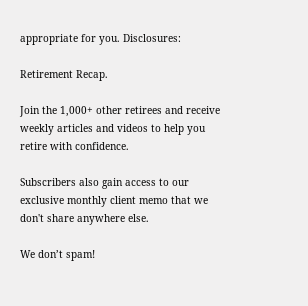appropriate for you. Disclosures:

Retirement Recap.

Join the 1,000+ other retirees and receive weekly articles and videos to help you retire with confidence.

Subscribers also gain access to our exclusive monthly client memo that we don't share anywhere else.

We don’t spam!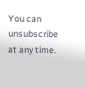You can unsubscribe at any time.